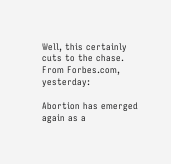Well, this certainly cuts to the chase. From Forbes.com, yesterday:

Abortion has emerged again as a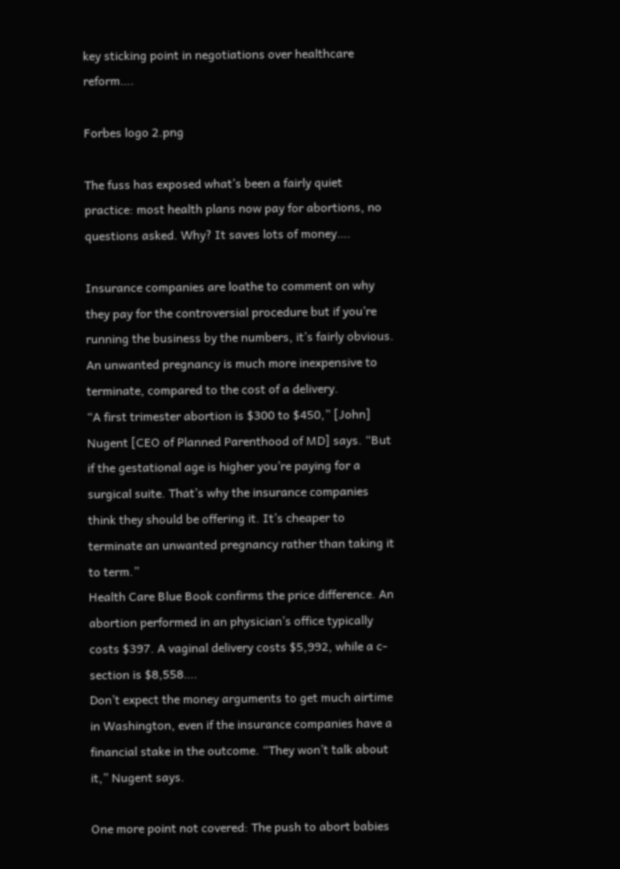key sticking point in negotiations over healthcare reform….

Forbes logo 2.png

The fuss has exposed what’s been a fairly quiet practice: most health plans now pay for abortions, no questions asked. Why? It saves lots of money….

Insurance companies are loathe to comment on why they pay for the controversial procedure but if you’re running the business by the numbers, it’s fairly obvious. An unwanted pregnancy is much more inexpensive to terminate, compared to the cost of a delivery.
“A first trimester abortion is $300 to $450,” [John] Nugent [CEO of Planned Parenthood of MD] says. “But if the gestational age is higher you’re paying for a surgical suite. That’s why the insurance companies think they should be offering it. It’s cheaper to terminate an unwanted pregnancy rather than taking it to term.”
Health Care Blue Book confirms the price difference. An abortion performed in an physician’s office typically costs $397. A vaginal delivery costs $5,992, while a c-section is $8,558….
Don’t expect the money arguments to get much airtime in Washington, even if the insurance companies have a financial stake in the outcome. “They won’t talk about it,” Nugent says.

One more point not covered: The push to abort babies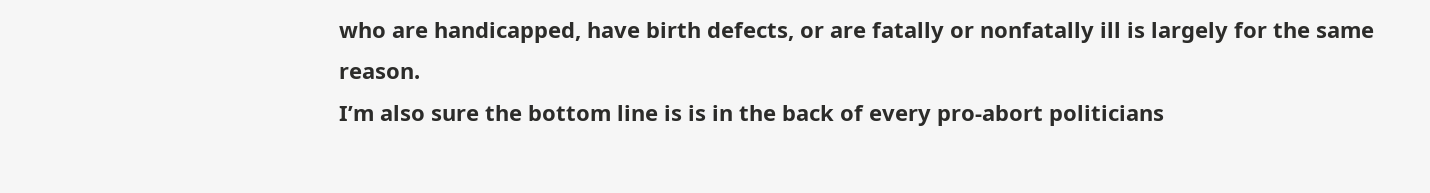who are handicapped, have birth defects, or are fatally or nonfatally ill is largely for the same reason.
I’m also sure the bottom line is is in the back of every pro-abort politicians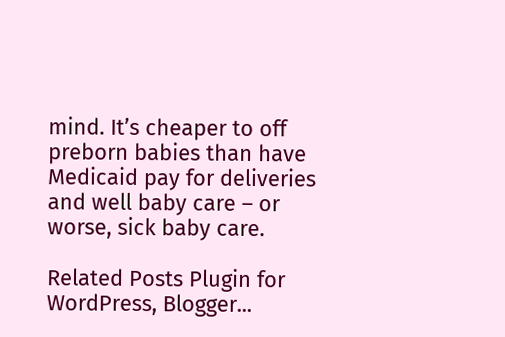mind. It’s cheaper to off preborn babies than have Medicaid pay for deliveries and well baby care – or worse, sick baby care.

Related Posts Plugin for WordPress, Blogger...